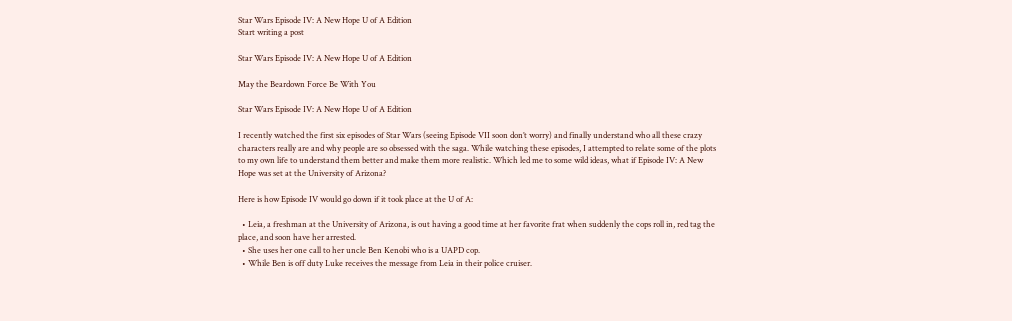Star Wars Episode IV: A New Hope U of A Edition
Start writing a post

Star Wars Episode IV: A New Hope U of A Edition

May the Beardown Force Be With You

Star Wars Episode IV: A New Hope U of A Edition

I recently watched the first six episodes of Star Wars (seeing Episode VII soon don’t worry) and finally understand who all these crazy characters really are and why people are so obsessed with the saga. While watching these episodes, I attempted to relate some of the plots to my own life to understand them better and make them more realistic. Which led me to some wild ideas, what if Episode IV: A New Hope was set at the University of Arizona?

Here is how Episode IV would go down if it took place at the U of A:

  • Leia, a freshman at the University of Arizona, is out having a good time at her favorite frat when suddenly the cops roll in, red tag the place, and soon have her arrested.
  • She uses her one call to her uncle Ben Kenobi who is a UAPD cop.
  • While Ben is off duty Luke receives the message from Leia in their police cruiser.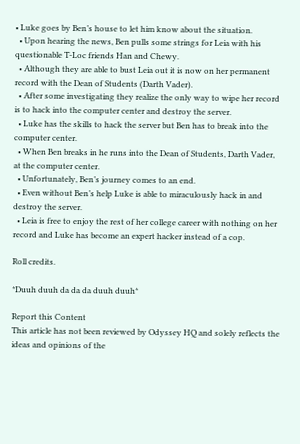• Luke goes by Ben’s house to let him know about the situation.
  • Upon hearing the news, Ben pulls some strings for Leia with his questionable T-Loc friends Han and Chewy.
  • Although they are able to bust Leia out it is now on her permanent record with the Dean of Students (Darth Vader).
  • After some investigating they realize the only way to wipe her record is to hack into the computer center and destroy the server.
  • Luke has the skills to hack the server but Ben has to break into the computer center.
  • When Ben breaks in he runs into the Dean of Students, Darth Vader, at the computer center.
  • Unfortunately, Ben’s journey comes to an end.
  • Even without Ben’s help Luke is able to miraculously hack in and destroy the server.
  • Leia is free to enjoy the rest of her college career with nothing on her record and Luke has become an expert hacker instead of a cop.

Roll credits.

*Duuh duuh da da da duuh duuh*

Report this Content
This article has not been reviewed by Odyssey HQ and solely reflects the ideas and opinions of the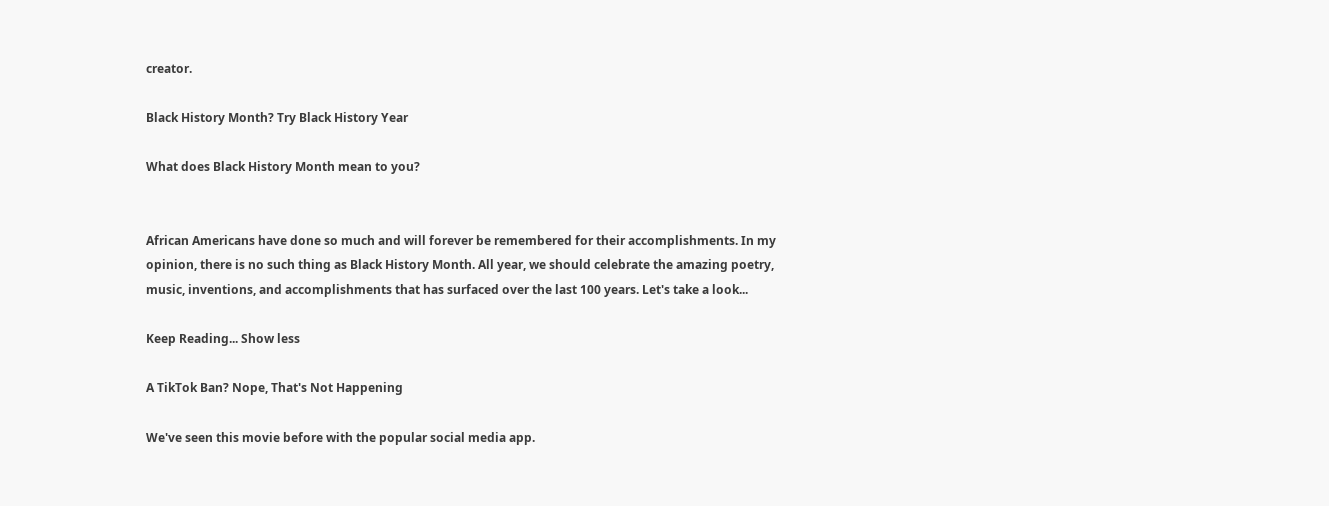creator.

Black History Month? Try Black History Year

What does Black History Month mean to you?


African Americans have done so much and will forever be remembered for their accomplishments. In my opinion, there is no such thing as Black History Month. All year, we should celebrate the amazing poetry, music, inventions, and accomplishments that has surfaced over the last 100 years. Let's take a look...

Keep Reading... Show less

A TikTok Ban? Nope, That's Not Happening

We've seen this movie before with the popular social media app.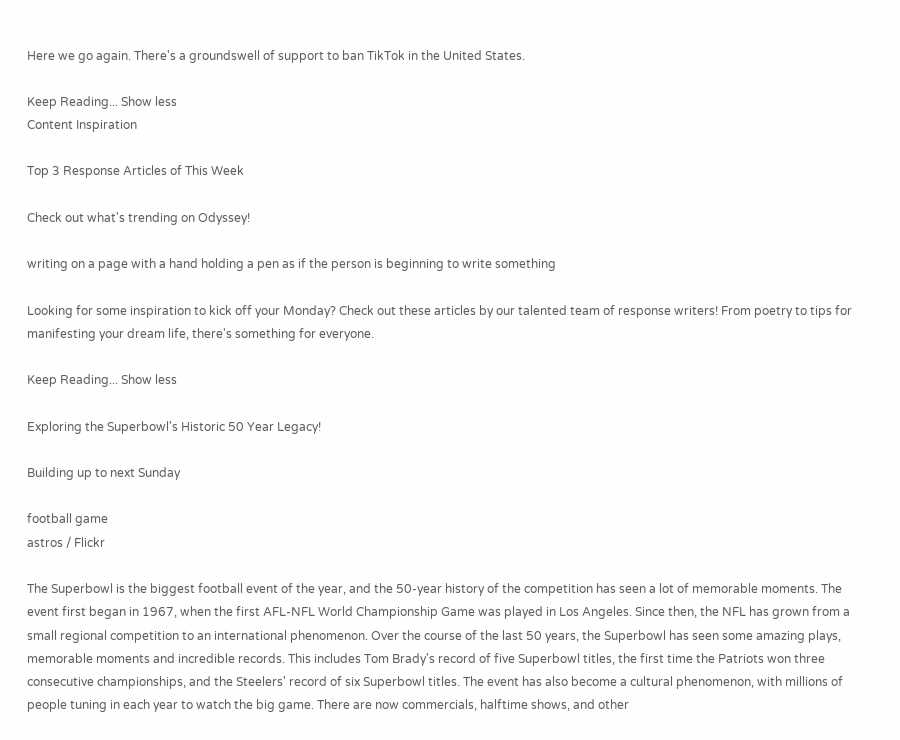Here we go again. There's a groundswell of support to ban TikTok in the United States.

Keep Reading... Show less
Content Inspiration

Top 3 Response Articles of This Week

Check out what's trending on Odyssey!

writing on a page with a hand holding a pen as if the person is beginning to write something

Looking for some inspiration to kick off your Monday? Check out these articles by our talented team of response writers! From poetry to tips for manifesting your dream life, there's something for everyone.

Keep Reading... Show less

Exploring the Superbowl's Historic 50 Year Legacy!

Building up to next Sunday

football game
astros / Flickr

The Superbowl is the biggest football event of the year, and the 50-year history of the competition has seen a lot of memorable moments. The event first began in 1967, when the first AFL-NFL World Championship Game was played in Los Angeles. Since then, the NFL has grown from a small regional competition to an international phenomenon. Over the course of the last 50 years, the Superbowl has seen some amazing plays, memorable moments and incredible records. This includes Tom Brady's record of five Superbowl titles, the first time the Patriots won three consecutive championships, and the Steelers' record of six Superbowl titles. The event has also become a cultural phenomenon, with millions of people tuning in each year to watch the big game. There are now commercials, halftime shows, and other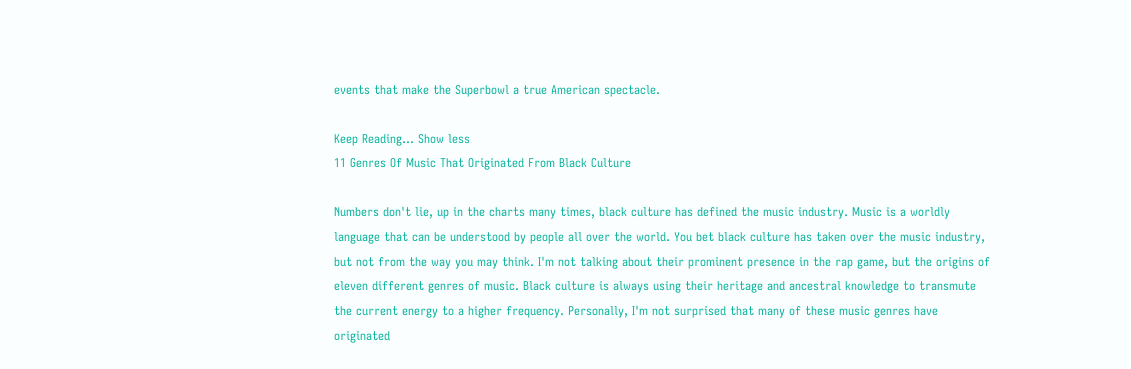events that make the Superbowl a true American spectacle.

Keep Reading... Show less
11 Genres Of Music That Originated From Black Culture

Numbers don't lie, up in the charts many times, black culture has defined the music industry. Music is a worldly language that can be understood by people all over the world. You bet black culture has taken over the music industry, but not from the way you may think. I'm not talking about their prominent presence in the rap game, but the origins of eleven different genres of music. Black culture is always using their heritage and ancestral knowledge to transmute the current energy to a higher frequency. Personally, I'm not surprised that many of these music genres have originated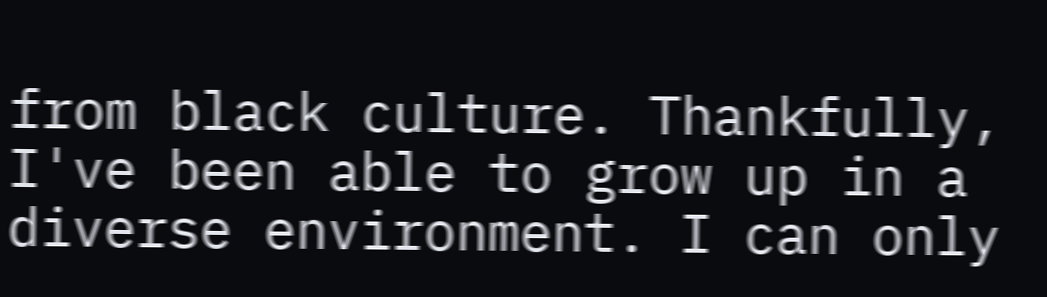from black culture. Thankfully, I've been able to grow up in a diverse environment. I can only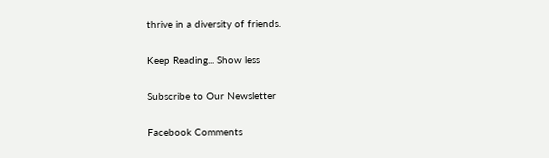thrive in a diversity of friends.

Keep Reading... Show less

Subscribe to Our Newsletter

Facebook Comments